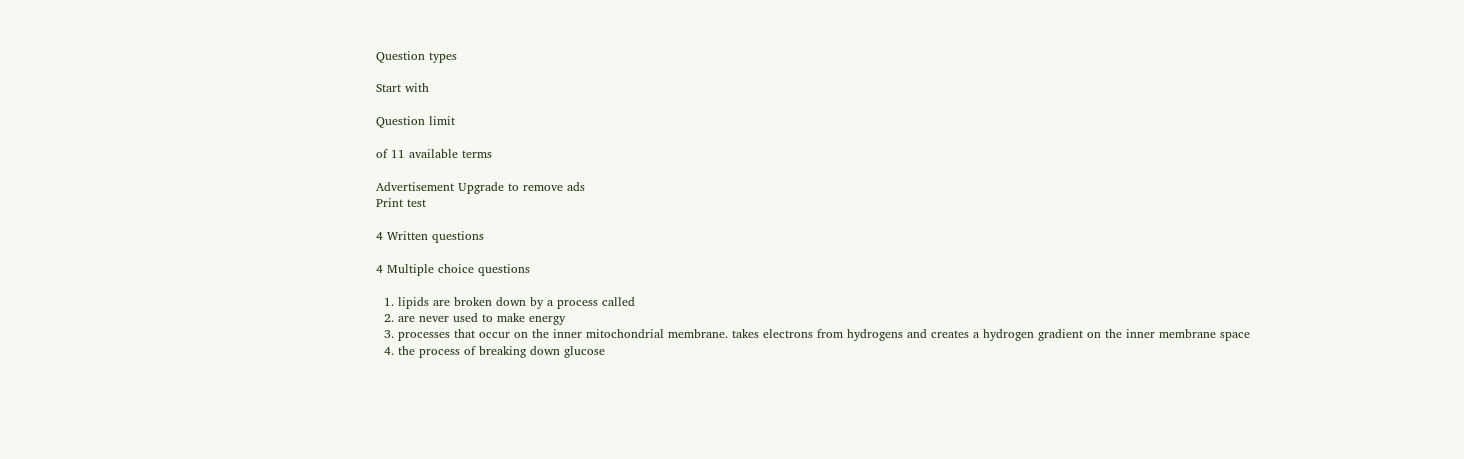Question types

Start with

Question limit

of 11 available terms

Advertisement Upgrade to remove ads
Print test

4 Written questions

4 Multiple choice questions

  1. lipids are broken down by a process called
  2. are never used to make energy
  3. processes that occur on the inner mitochondrial membrane. takes electrons from hydrogens and creates a hydrogen gradient on the inner membrane space
  4. the process of breaking down glucose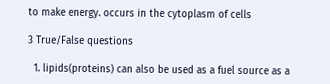to make energy. occurs in the cytoplasm of cells

3 True/False questions

  1. lipids(proteins) can also be used as a fuel source as a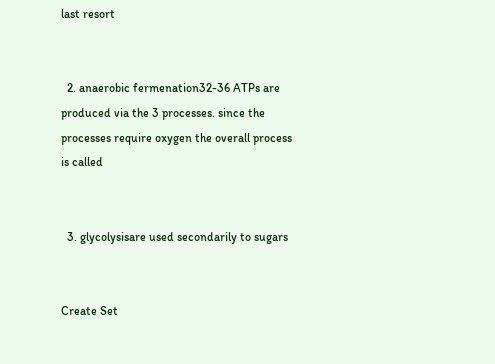last resort


  2. anaerobic fermenation32-36 ATPs are produced via the 3 processes. since the processes require oxygen the overall process is called


  3. glycolysisare used secondarily to sugars


Create Set